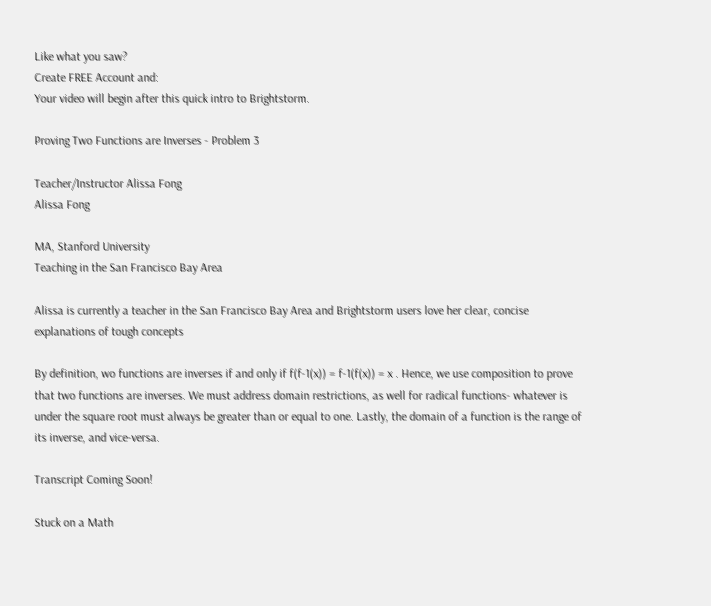Like what you saw?
Create FREE Account and:
Your video will begin after this quick intro to Brightstorm.

Proving Two Functions are Inverses - Problem 3

Teacher/Instructor Alissa Fong
Alissa Fong

MA, Stanford University
Teaching in the San Francisco Bay Area

Alissa is currently a teacher in the San Francisco Bay Area and Brightstorm users love her clear, concise explanations of tough concepts

By definition, wo functions are inverses if and only if f(f-1(x)) = f-1(f(x)) = x . Hence, we use composition to prove that two functions are inverses. We must address domain restrictions, as well for radical functions- whatever is under the square root must always be greater than or equal to one. Lastly, the domain of a function is the range of its inverse, and vice-versa.

Transcript Coming Soon!

Stuck on a Math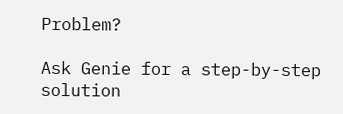Problem?

Ask Genie for a step-by-step solution